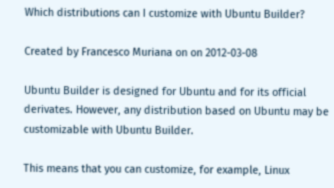Which distributions can I customize with Ubuntu Builder?

Created by Francesco Muriana on on 2012-03-08

Ubuntu Builder is designed for Ubuntu and for its official derivates. However, any distribution based on Ubuntu may be customizable with Ubuntu Builder.

This means that you can customize, for example, Linux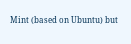Mint (based on Ubuntu) but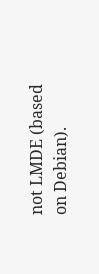not LMDE (based on Debian).